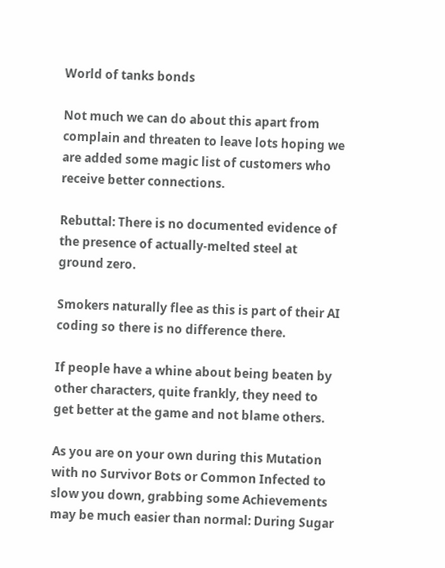World of tanks bonds

Not much we can do about this apart from complain and threaten to leave lots hoping we are added some magic list of customers who receive better connections.

Rebuttal: There is no documented evidence of the presence of actually-melted steel at ground zero.

Smokers naturally flee as this is part of their AI coding so there is no difference there.

If people have a whine about being beaten by other characters, quite frankly, they need to get better at the game and not blame others.

As you are on your own during this Mutation with no Survivor Bots or Common Infected to slow you down, grabbing some Achievements may be much easier than normal: During Sugar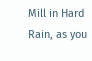Mill in Hard Rain, as you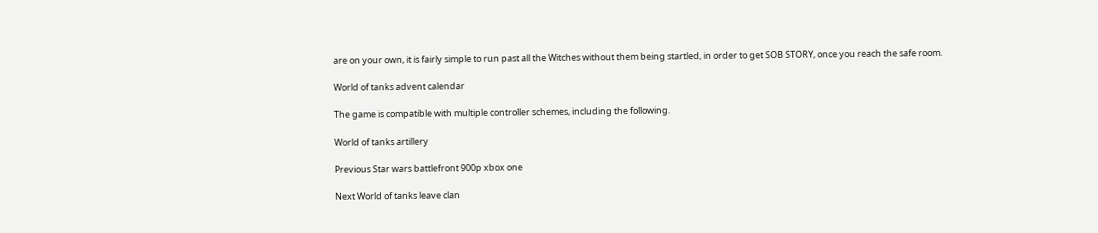are on your own, it is fairly simple to run past all the Witches without them being startled, in order to get SOB STORY, once you reach the safe room.

World of tanks advent calendar

The game is compatible with multiple controller schemes, including the following.

World of tanks artillery

Previous Star wars battlefront 900p xbox one

Next World of tanks leave clan